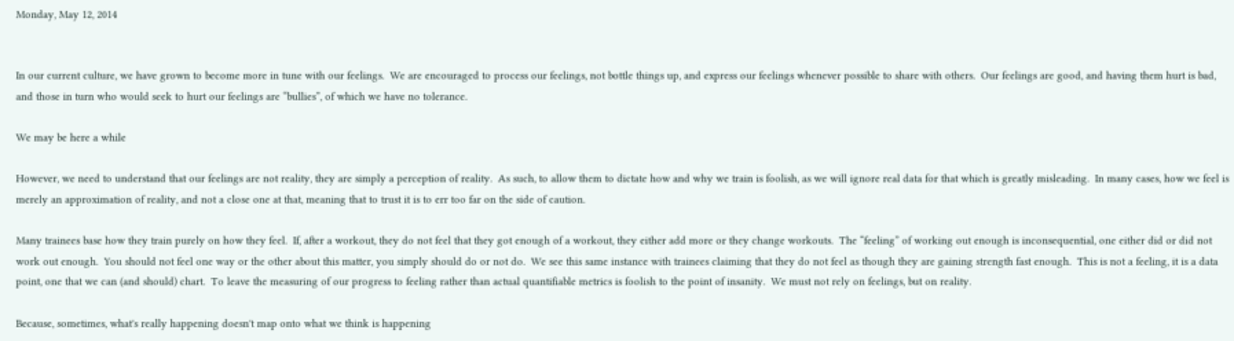Monday, May 12, 2014


In our current culture, we have grown to become more in tune with our feelings.  We are encouraged to process our feelings, not bottle things up, and express our feelings whenever possible to share with others.  Our feelings are good, and having them hurt is bad, and those in turn who would seek to hurt our feelings are “bullies”, of which we have no tolerance.

We may be here a while

However, we need to understand that our feelings are not reality, they are simply a perception of reality.  As such, to allow them to dictate how and why we train is foolish, as we will ignore real data for that which is greatly misleading.  In many cases, how we feel is merely an approximation of reality, and not a close one at that, meaning that to trust it is to err too far on the side of caution.

Many trainees base how they train purely on how they feel.  If, after a workout, they do not feel that they got enough of a workout, they either add more or they change workouts.  The “feeling” of working out enough is inconsequential, one either did or did not work out enough.  You should not feel one way or the other about this matter, you simply should do or not do.  We see this same instance with trainees claiming that they do not feel as though they are gaining strength fast enough.  This is not a feeling, it is a data point, one that we can (and should) chart.  To leave the measuring of our progress to feeling rather than actual quantifiable metrics is foolish to the point of insanity.  We must not rely on feelings, but on reality.

Because, sometimes, what's really happening doesn't map onto what we think is happening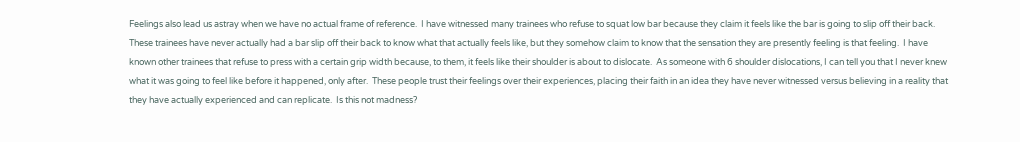Feelings also lead us astray when we have no actual frame of reference.  I have witnessed many trainees who refuse to squat low bar because they claim it feels like the bar is going to slip off their back.  These trainees have never actually had a bar slip off their back to know what that actually feels like, but they somehow claim to know that the sensation they are presently feeling is that feeling.  I have known other trainees that refuse to press with a certain grip width because, to them, it feels like their shoulder is about to dislocate.  As someone with 6 shoulder dislocations, I can tell you that I never knew what it was going to feel like before it happened, only after.  These people trust their feelings over their experiences, placing their faith in an idea they have never witnessed versus believing in a reality that they have actually experienced and can replicate.  Is this not madness?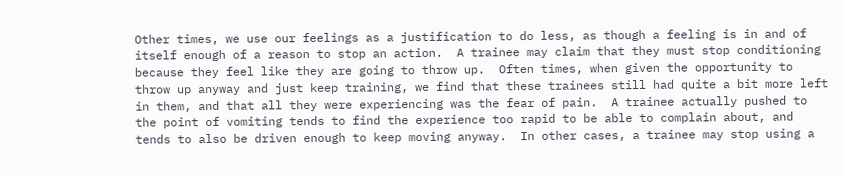Other times, we use our feelings as a justification to do less, as though a feeling is in and of itself enough of a reason to stop an action.  A trainee may claim that they must stop conditioning because they feel like they are going to throw up.  Often times, when given the opportunity to throw up anyway and just keep training, we find that these trainees still had quite a bit more left in them, and that all they were experiencing was the fear of pain.  A trainee actually pushed to the point of vomiting tends to find the experience too rapid to be able to complain about, and tends to also be driven enough to keep moving anyway.  In other cases, a trainee may stop using a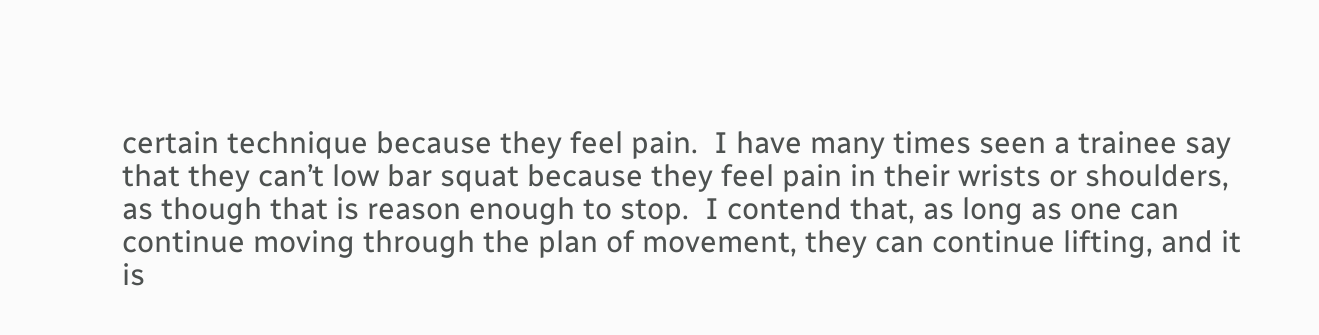certain technique because they feel pain.  I have many times seen a trainee say that they can’t low bar squat because they feel pain in their wrists or shoulders, as though that is reason enough to stop.  I contend that, as long as one can continue moving through the plan of movement, they can continue lifting, and it is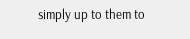simply up to them to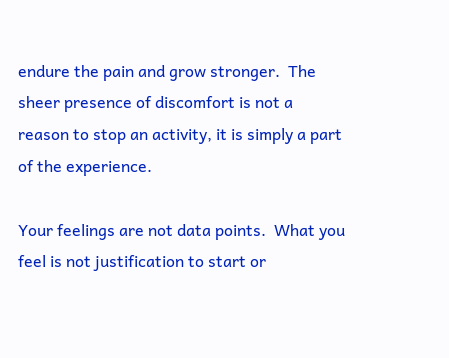endure the pain and grow stronger.  The sheer presence of discomfort is not a reason to stop an activity, it is simply a part of the experience.

Your feelings are not data points.  What you feel is not justification to start or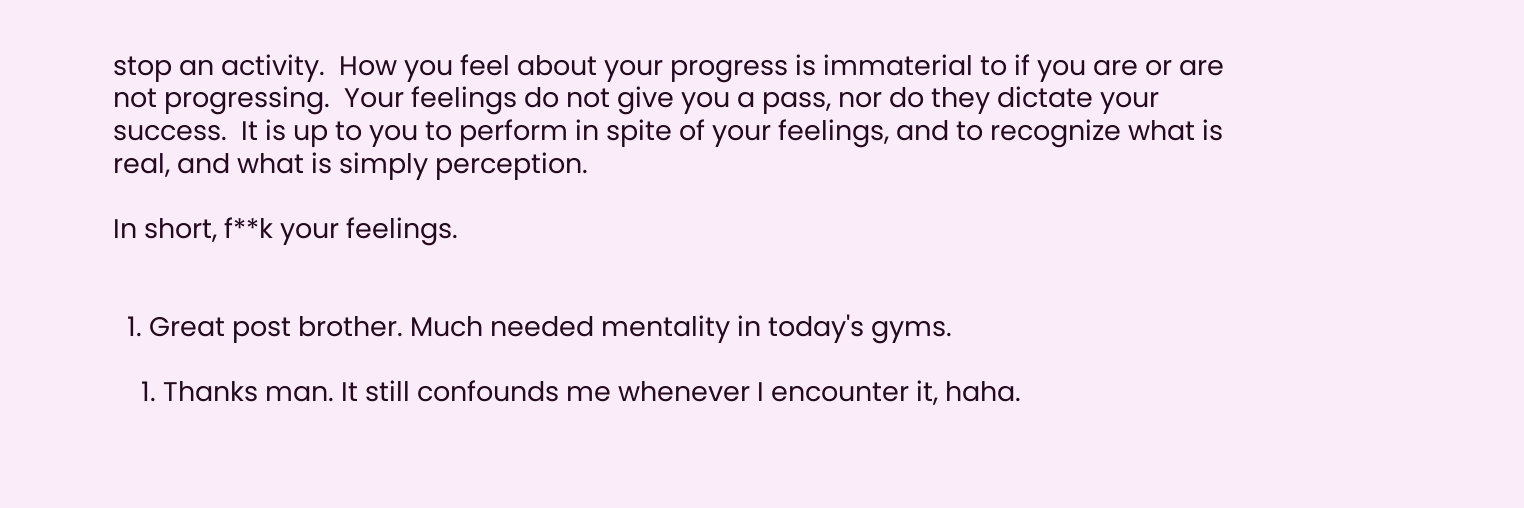stop an activity.  How you feel about your progress is immaterial to if you are or are not progressing.  Your feelings do not give you a pass, nor do they dictate your success.  It is up to you to perform in spite of your feelings, and to recognize what is real, and what is simply perception.

In short, f**k your feelings.


  1. Great post brother. Much needed mentality in today's gyms.

    1. Thanks man. It still confounds me whenever I encounter it, haha.